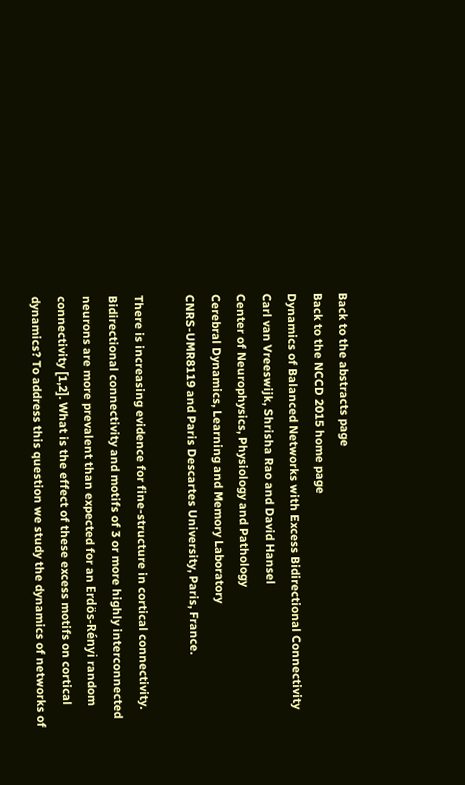Back to the abstracts page
Back to the NCCD 2015 home page
Dynamics of Balanced Networks with Excess Bidirectional Connectivity
Carl van Vreeswijk, Shrisha Rao and David Hansel
Center of Neurophysics, Physiology and Pathology
Cerebral Dynamics, Learning and Memory Laboratory
CNRS-UMR8119 and Paris Descartes University, Paris, France.

There is increasing evidence for fine-structure in cortical connectivity. Bidirectional connectivity and motifs of 3 or more highly interconnected neurons are more prevalent than expected for an Erdös-Rényi random connectivity [1,2]. What is the effect of these excess motifs on cortical dynamics? To address this question we study the dynamics of networks of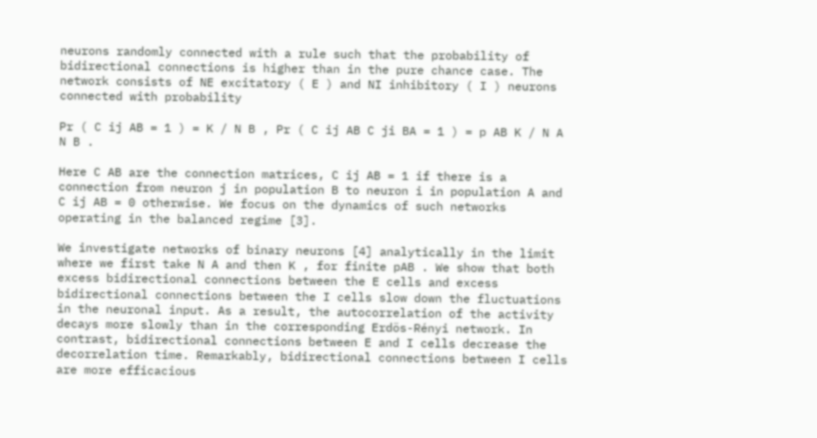neurons randomly connected with a rule such that the probability of bidirectional connections is higher than in the pure chance case. The network consists of NE excitatory ( E ) and NI inhibitory ( I ) neurons connected with probability

Pr ( C ij AB = 1 ) = K / N B , Pr ( C ij AB C ji BA = 1 ) = p AB K / N A N B .

Here C AB are the connection matrices, C ij AB = 1 if there is a connection from neuron j in population B to neuron i in population A and C ij AB = 0 otherwise. We focus on the dynamics of such networks operating in the balanced regime [3].

We investigate networks of binary neurons [4] analytically in the limit where we first take N A and then K , for finite pAB . We show that both excess bidirectional connections between the E cells and excess bidirectional connections between the I cells slow down the fluctuations in the neuronal input. As a result, the autocorrelation of the activity decays more slowly than in the corresponding Erdös-Rényi network. In contrast, bidirectional connections between E and I cells decrease the decorrelation time. Remarkably, bidirectional connections between I cells are more efficacious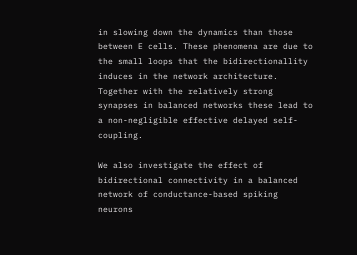in slowing down the dynamics than those between E cells. These phenomena are due to the small loops that the bidirectionallity induces in the network architecture. Together with the relatively strong synapses in balanced networks these lead to a non-negligible effective delayed self-coupling.

We also investigate the effect of bidirectional connectivity in a balanced network of conductance-based spiking neurons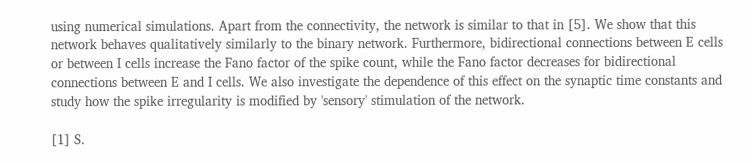using numerical simulations. Apart from the connectivity, the network is similar to that in [5]. We show that this network behaves qualitatively similarly to the binary network. Furthermore, bidirectional connections between E cells or between I cells increase the Fano factor of the spike count, while the Fano factor decreases for bidirectional connections between E and I cells. We also investigate the dependence of this effect on the synaptic time constants and study how the spike irregularity is modified by 'sensory' stimulation of the network.

[1] S.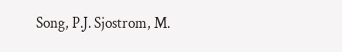Song, P.J. Sjostrom, M.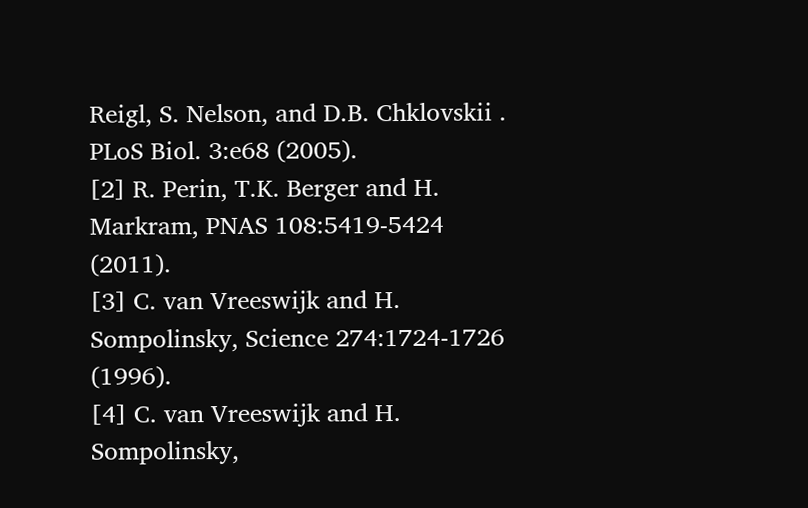Reigl, S. Nelson, and D.B. Chklovskii . PLoS Biol. 3:e68 (2005).
[2] R. Perin, T.K. Berger and H. Markram, PNAS 108:5419-5424 (2011).
[3] C. van Vreeswijk and H. Sompolinsky, Science 274:1724-1726 (1996).
[4] C. van Vreeswijk and H. Sompolinsky,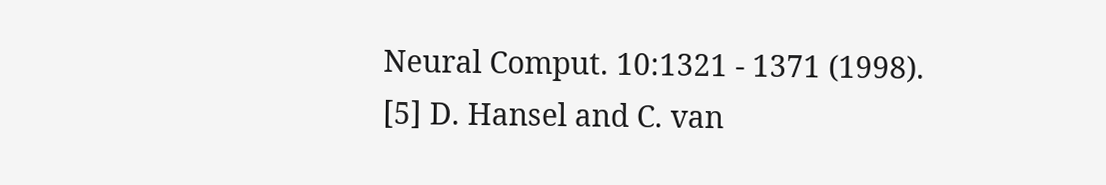Neural Comput. 10:1321 - 1371 (1998).
[5] D. Hansel and C. van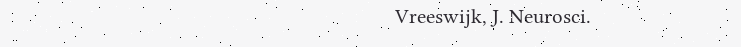Vreeswijk, J. Neurosci.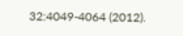32:4049-4064 (2012).